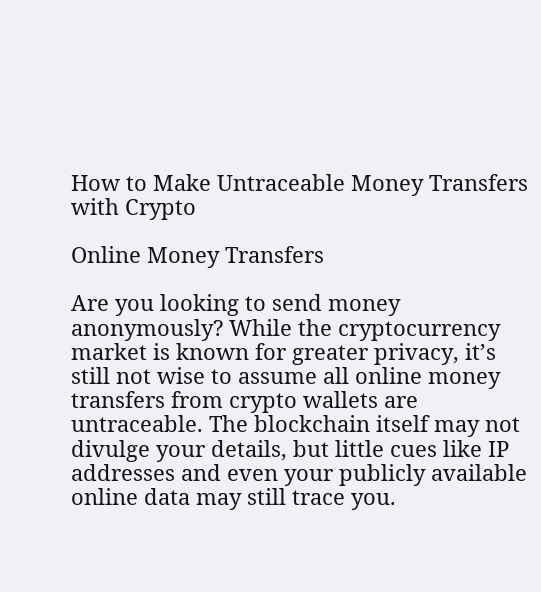How to Make Untraceable Money Transfers with Crypto

Online Money Transfers

Are you looking to send money anonymously? While the cryptocurrency market is known for greater privacy, it’s still not wise to assume all online money transfers from crypto wallets are untraceable. The blockchain itself may not divulge your details, but little cues like IP addresses and even your publicly available online data may still trace you.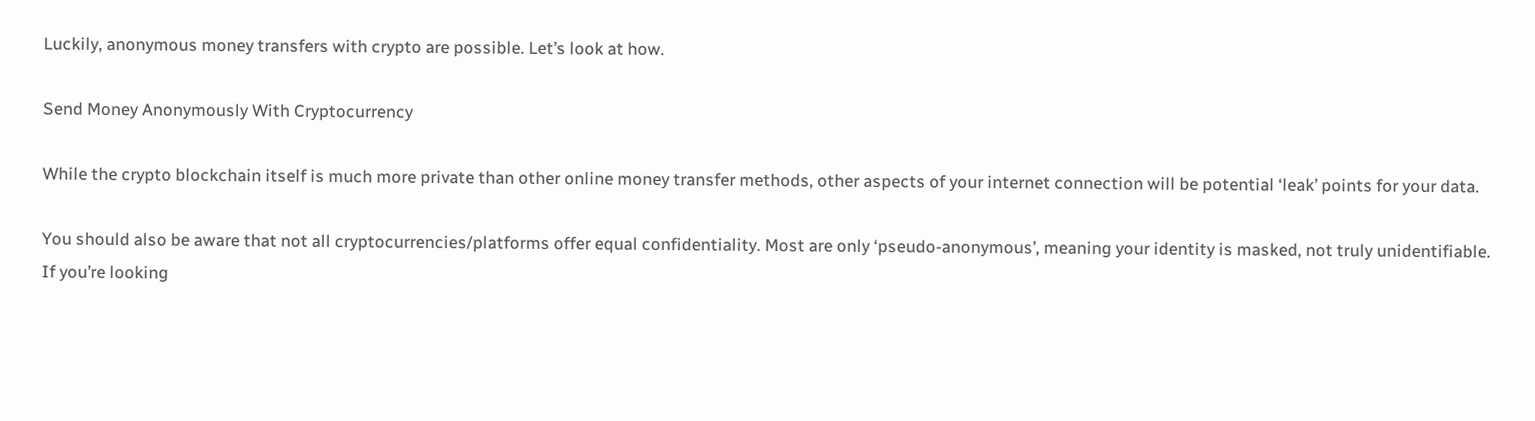Luckily, anonymous money transfers with crypto are possible. Let’s look at how.

Send Money Anonymously With Cryptocurrency

While the crypto blockchain itself is much more private than other online money transfer methods, other aspects of your internet connection will be potential ‘leak’ points for your data.

You should also be aware that not all cryptocurrencies/platforms offer equal confidentiality. Most are only ‘pseudo-anonymous’, meaning your identity is masked, not truly unidentifiable. If you’re looking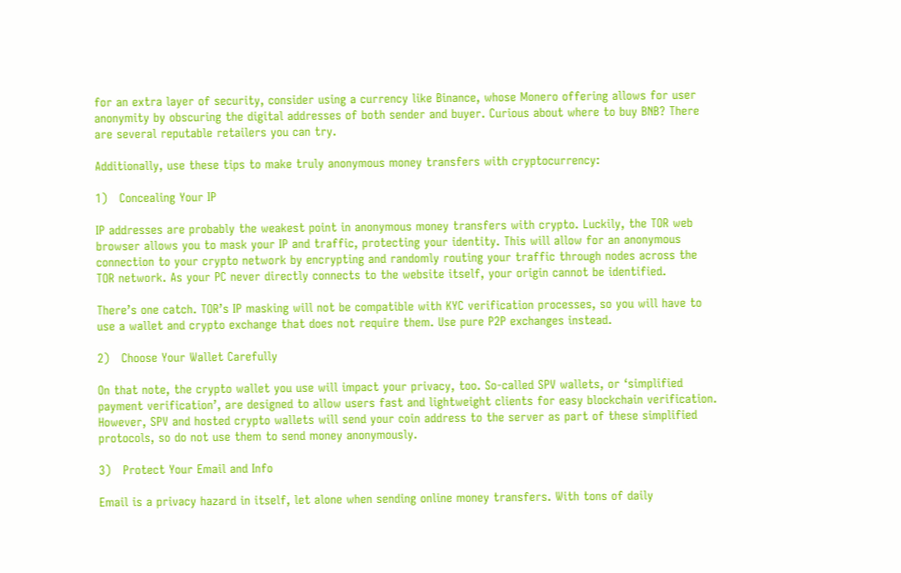for an extra layer of security, consider using a currency like Binance, whose Monero offering allows for user anonymity by obscuring the digital addresses of both sender and buyer. Curious about where to buy BNB? There are several reputable retailers you can try.

Additionally, use these tips to make truly anonymous money transfers with cryptocurrency:

1)   Concealing Your IP

IP addresses are probably the weakest point in anonymous money transfers with crypto. Luckily, the TOR web browser allows you to mask your IP and traffic, protecting your identity. This will allow for an anonymous connection to your crypto network by encrypting and randomly routing your traffic through nodes across the TOR network. As your PC never directly connects to the website itself, your origin cannot be identified.

There’s one catch. TOR’s IP masking will not be compatible with KYC verification processes, so you will have to use a wallet and crypto exchange that does not require them. Use pure P2P exchanges instead.

2)   Choose Your Wallet Carefully

On that note, the crypto wallet you use will impact your privacy, too. So-called SPV wallets, or ‘simplified payment verification’, are designed to allow users fast and lightweight clients for easy blockchain verification. However, SPV and hosted crypto wallets will send your coin address to the server as part of these simplified protocols, so do not use them to send money anonymously.

3)   Protect Your Email and Info

Email is a privacy hazard in itself, let alone when sending online money transfers. With tons of daily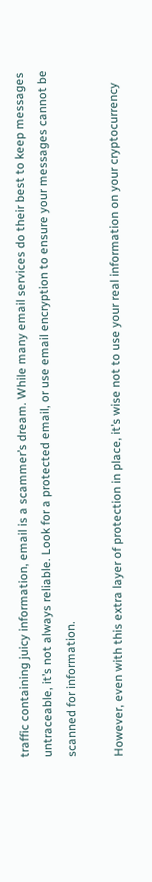traffic containing juicy information, email is a scammer’s dream. While many email services do their best to keep messages untraceable, it’s not always reliable. Look for a protected email, or use email encryption to ensure your messages cannot be scanned for information.

However, even with this extra layer of protection in place, it’s wise not to use your real information on your cryptocurrency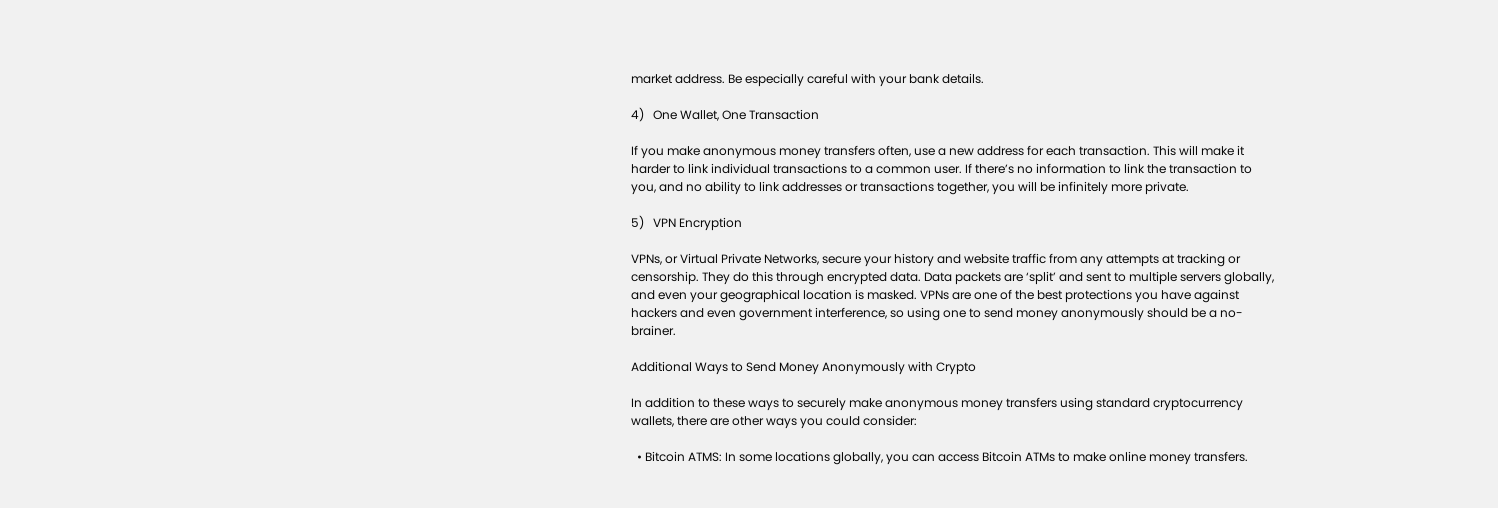market address. Be especially careful with your bank details.

4)   One Wallet, One Transaction

If you make anonymous money transfers often, use a new address for each transaction. This will make it harder to link individual transactions to a common user. If there’s no information to link the transaction to you, and no ability to link addresses or transactions together, you will be infinitely more private.

5)   VPN Encryption

VPNs, or Virtual Private Networks, secure your history and website traffic from any attempts at tracking or censorship. They do this through encrypted data. Data packets are ‘split’ and sent to multiple servers globally, and even your geographical location is masked. VPNs are one of the best protections you have against hackers and even government interference, so using one to send money anonymously should be a no-brainer.

Additional Ways to Send Money Anonymously with Crypto

In addition to these ways to securely make anonymous money transfers using standard cryptocurrency wallets, there are other ways you could consider:

  • Bitcoin ATMS: In some locations globally, you can access Bitcoin ATMs to make online money transfers.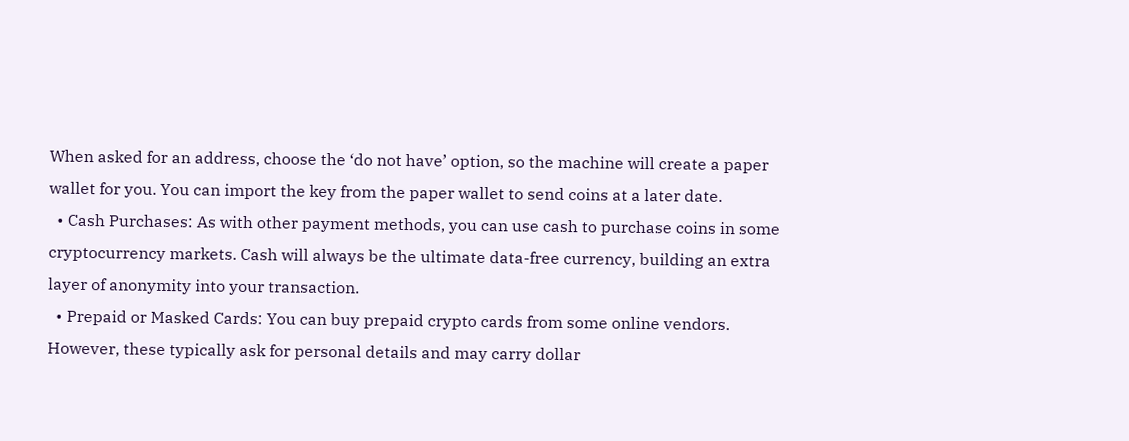When asked for an address, choose the ‘do not have’ option, so the machine will create a paper wallet for you. You can import the key from the paper wallet to send coins at a later date.
  • Cash Purchases: As with other payment methods, you can use cash to purchase coins in some cryptocurrency markets. Cash will always be the ultimate data-free currency, building an extra layer of anonymity into your transaction.
  • Prepaid or Masked Cards: You can buy prepaid crypto cards from some online vendors. However, these typically ask for personal details and may carry dollar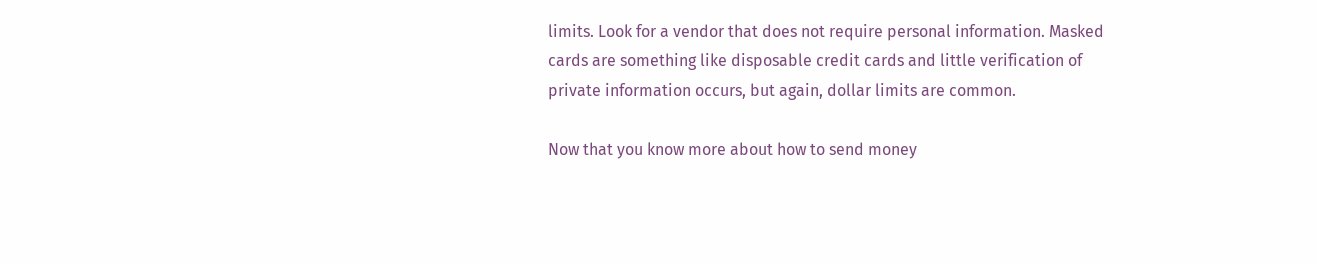limits. Look for a vendor that does not require personal information. Masked cards are something like disposable credit cards and little verification of private information occurs, but again, dollar limits are common.

Now that you know more about how to send money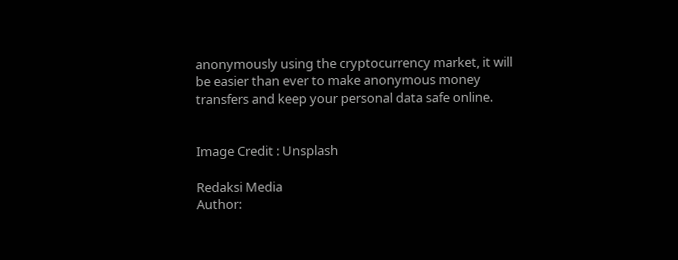anonymously using the cryptocurrency market, it will be easier than ever to make anonymous money transfers and keep your personal data safe online.


Image Credit : Unsplash

Redaksi Media
Author: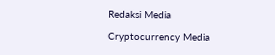Redaksi Media

Cryptocurrency Media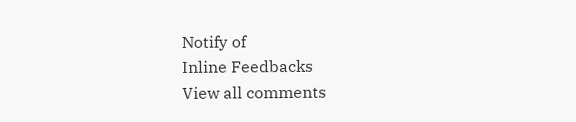Notify of
Inline Feedbacks
View all comments